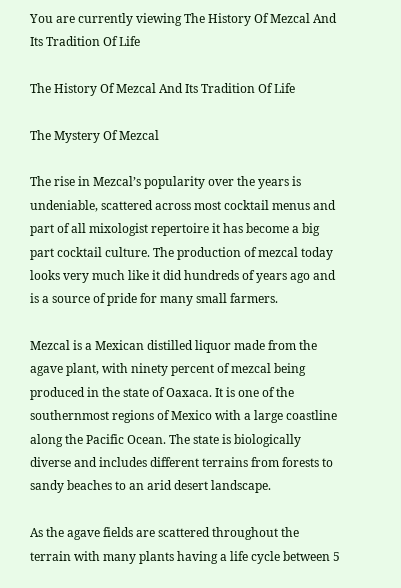You are currently viewing The History Of Mezcal And Its Tradition Of Life

The History Of Mezcal And Its Tradition Of Life

The Mystery Of Mezcal

The rise in Mezcal’s popularity over the years is undeniable, scattered across most cocktail menus and part of all mixologist repertoire it has become a big part cocktail culture. The production of mezcal today looks very much like it did hundreds of years ago and is a source of pride for many small farmers.

Mezcal is a Mexican distilled liquor made from the agave plant, with ninety percent of mezcal being produced in the state of Oaxaca. It is one of the southernmost regions of Mexico with a large coastline along the Pacific Ocean. The state is biologically diverse and includes different terrains from forests to sandy beaches to an arid desert landscape.

As the agave fields are scattered throughout the terrain with many plants having a life cycle between 5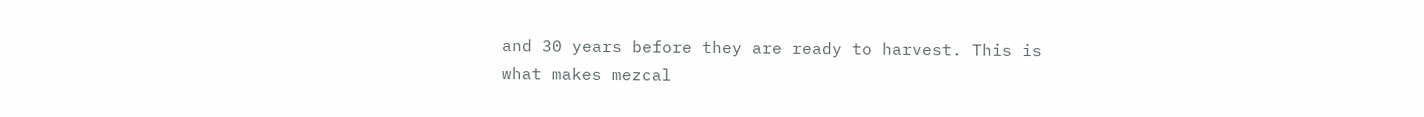and 30 years before they are ready to harvest. This is what makes mezcal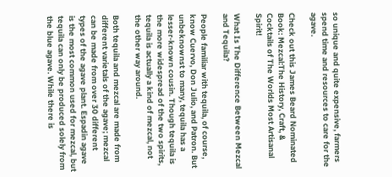so unique and quite expensive, farmers spend time and resources to care for the agave.

Check out this James Beard Nominated Book: Mezcal:The History, Craft, & Cocktails of The Worlds Most Artisanal Spirit!

What Is The Difference Between Mezcal and Tequila?

People familiar with tequila, of course, know Cuervo, Don Julio, and Patron. But unbeknownst to many, tequila has a lesser-known cousin. Though tequila is the more widespread of the two spirits, tequila is actually a kind of mezcal, not the other way around.

Both tequila and mezcal are made from different varietals of the agave; mezcal can be made from over 30 different types of the agave plant. Espadin agave is the most common used for mezcal, but tequila can only be produced solely from the blue agave. While there is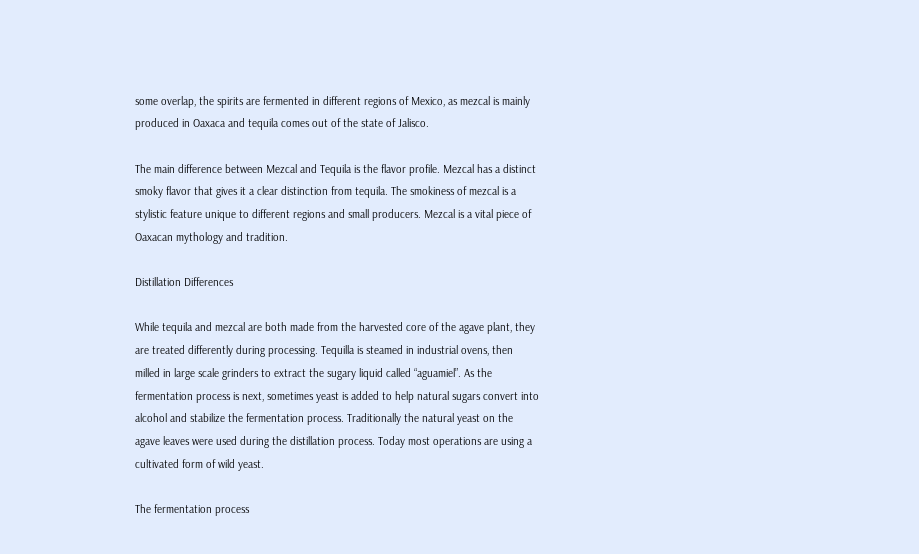some overlap, the spirits are fermented in different regions of Mexico, as mezcal is mainly produced in Oaxaca and tequila comes out of the state of Jalisco.

The main difference between Mezcal and Tequila is the flavor profile. Mezcal has a distinct smoky flavor that gives it a clear distinction from tequila. The smokiness of mezcal is a stylistic feature unique to different regions and small producers. Mezcal is a vital piece of Oaxacan mythology and tradition.

Distillation Differences

While tequila and mezcal are both made from the harvested core of the agave plant, they are treated differently during processing. Tequilla is steamed in industrial ovens, then milled in large scale grinders to extract the sugary liquid called “aguamiel”. As the fermentation process is next, sometimes yeast is added to help natural sugars convert into alcohol and stabilize the fermentation process. Traditionally the natural yeast on the agave leaves were used during the distillation process. Today most operations are using a cultivated form of wild yeast.

The fermentation process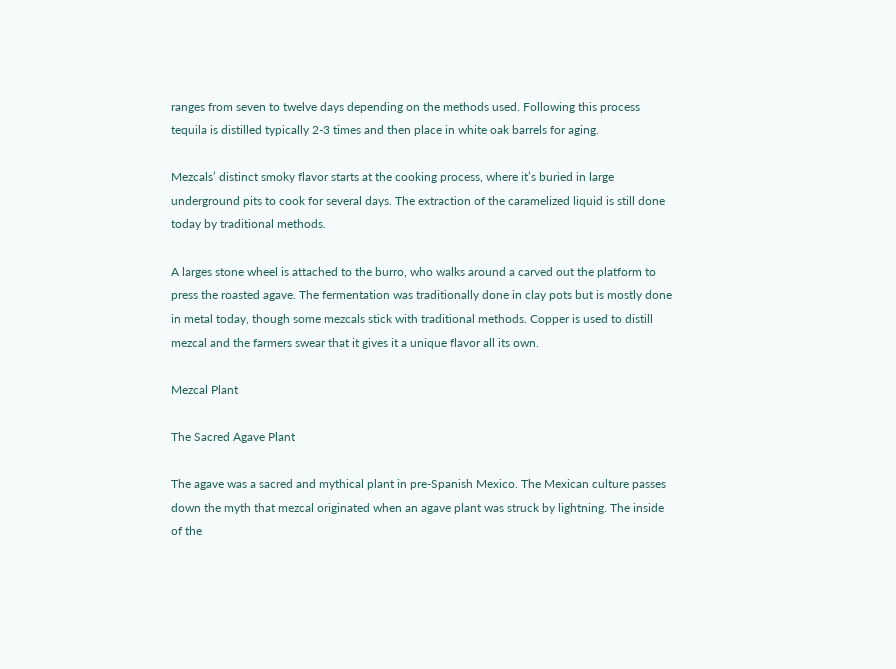ranges from seven to twelve days depending on the methods used. Following this process tequila is distilled typically 2-3 times and then place in white oak barrels for aging.

Mezcals’ distinct smoky flavor starts at the cooking process, where it’s buried in large underground pits to cook for several days. The extraction of the caramelized liquid is still done today by traditional methods.

A larges stone wheel is attached to the burro, who walks around a carved out the platform to press the roasted agave. The fermentation was traditionally done in clay pots but is mostly done in metal today, though some mezcals stick with traditional methods. Copper is used to distill mezcal and the farmers swear that it gives it a unique flavor all its own.

Mezcal Plant

The Sacred Agave Plant

The agave was a sacred and mythical plant in pre-Spanish Mexico. The Mexican culture passes down the myth that mezcal originated when an agave plant was struck by lightning. The inside of the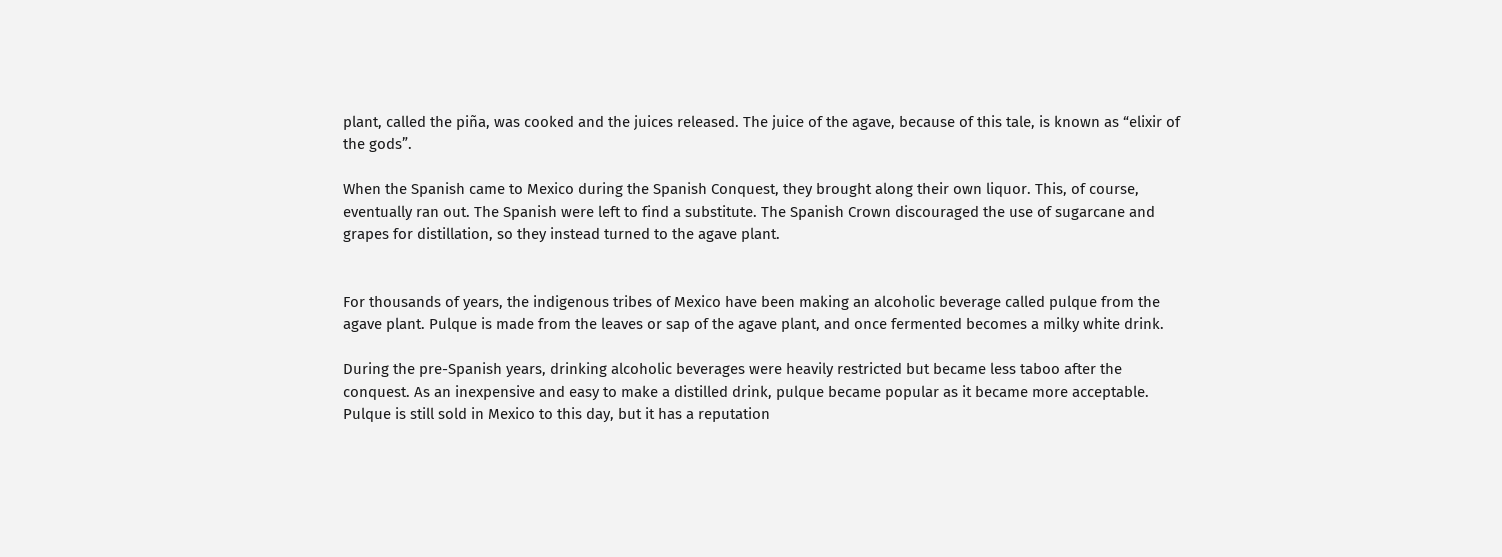plant, called the piña, was cooked and the juices released. The juice of the agave, because of this tale, is known as “elixir of the gods”.

When the Spanish came to Mexico during the Spanish Conquest, they brought along their own liquor. This, of course, eventually ran out. The Spanish were left to find a substitute. The Spanish Crown discouraged the use of sugarcane and grapes for distillation, so they instead turned to the agave plant.


For thousands of years, the indigenous tribes of Mexico have been making an alcoholic beverage called pulque from the agave plant. Pulque is made from the leaves or sap of the agave plant, and once fermented becomes a milky white drink.

During the pre-Spanish years, drinking alcoholic beverages were heavily restricted but became less taboo after the conquest. As an inexpensive and easy to make a distilled drink, pulque became popular as it became more acceptable. Pulque is still sold in Mexico to this day, but it has a reputation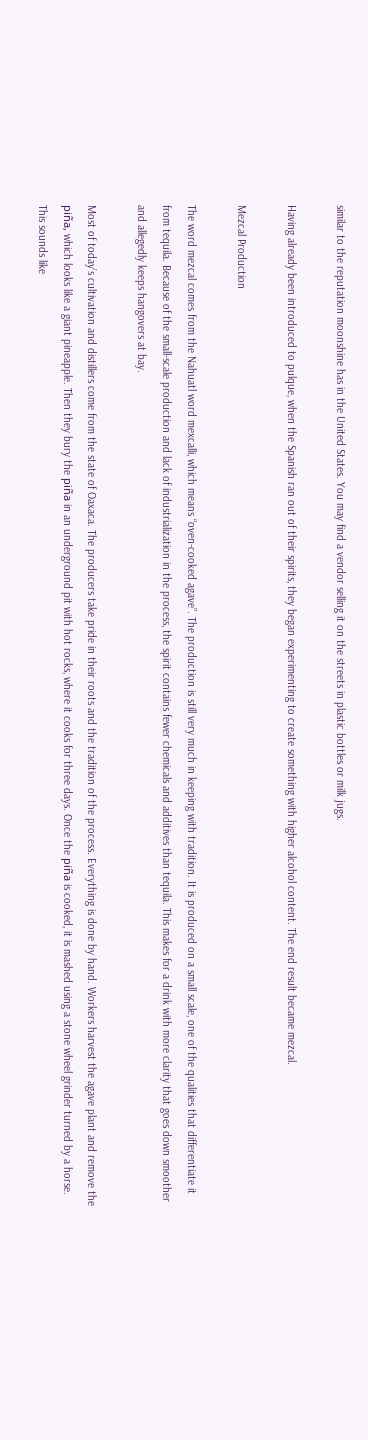similar to the reputation moonshine has in the United States. You may find a vendor selling it on the streets in plastic bottles or milk jugs.

Having already been introduced to pulque, when the Spanish ran out of their spirits, they began experimenting to create something with higher alcohol content. The end result became mezcal.

Mezcal Production

The word mezcal comes from the Nahuatl word mexcalli, which means “oven-cooked agave”. The production is still very much in keeping with tradition. It is produced on a small scale, one of the qualities that differentiate it from tequila. Because of the small-scale production and lack of industrialization in the process, the spirit contains fewer chemicals and additives than tequila. This makes for a drink with more clarity that goes down smoother and allegedly keeps hangovers at bay.

Most of today’s cultivation and distillers come from the state of Oaxaca. The producers take pride in their roots and the tradition of the process. Everything is done by hand. Workers harvest the agave plant and remove the piña, which looks like a giant pineapple. Then they bury the piña in an underground pit with hot rocks, where it cooks for three days. Once the piña is cooked, it is mashed using a stone wheel grinder turned by a horse. This sounds like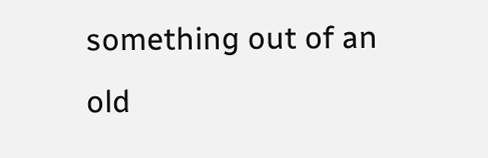something out of an old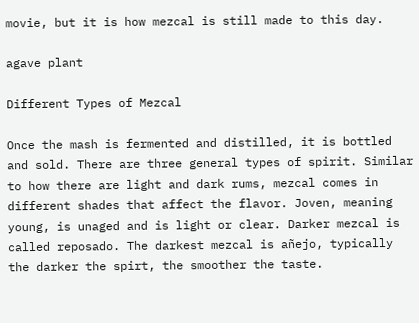movie, but it is how mezcal is still made to this day.

agave plant

Different Types of Mezcal

Once the mash is fermented and distilled, it is bottled and sold. There are three general types of spirit. Similar to how there are light and dark rums, mezcal comes in different shades that affect the flavor. Joven, meaning young, is unaged and is light or clear. Darker mezcal is called reposado. The darkest mezcal is añejo, typically the darker the spirt, the smoother the taste.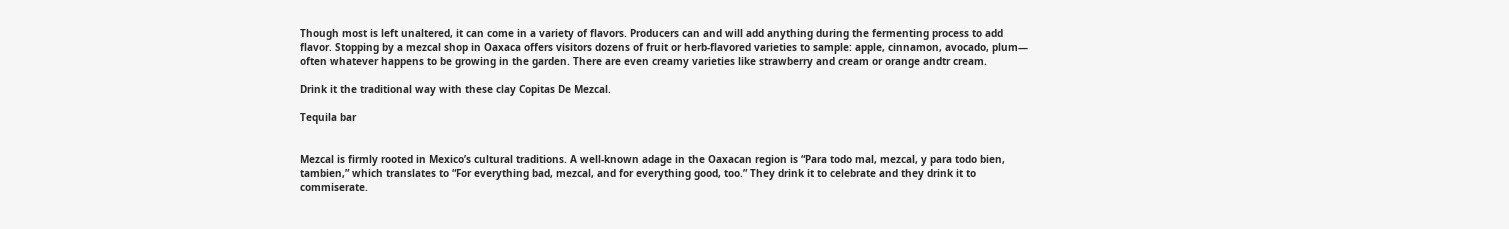Though most is left unaltered, it can come in a variety of flavors. Producers can and will add anything during the fermenting process to add flavor. Stopping by a mezcal shop in Oaxaca offers visitors dozens of fruit or herb-flavored varieties to sample: apple, cinnamon, avocado, plum— often whatever happens to be growing in the garden. There are even creamy varieties like strawberry and cream or orange andtr cream.

Drink it the traditional way with these clay Copitas De Mezcal.

Tequila bar


Mezcal is firmly rooted in Mexico’s cultural traditions. A well-known adage in the Oaxacan region is “Para todo mal, mezcal, y para todo bien, tambien,” which translates to “For everything bad, mezcal, and for everything good, too.” They drink it to celebrate and they drink it to commiserate.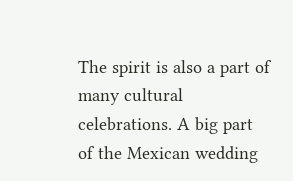The spirit is also a part of many cultural celebrations. A big part of the Mexican wedding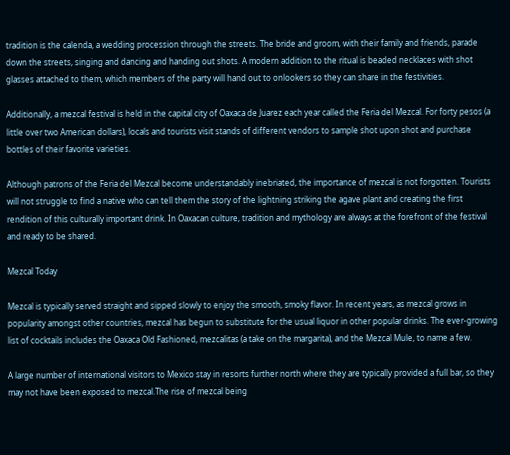tradition is the calenda, a wedding procession through the streets. The bride and groom, with their family and friends, parade down the streets, singing and dancing and handing out shots. A modern addition to the ritual is beaded necklaces with shot glasses attached to them, which members of the party will hand out to onlookers so they can share in the festivities.

Additionally, a mezcal festival is held in the capital city of Oaxaca de Juarez each year called the Feria del Mezcal. For forty pesos (a little over two American dollars), locals and tourists visit stands of different vendors to sample shot upon shot and purchase bottles of their favorite varieties.

Although patrons of the Feria del Mezcal become understandably inebriated, the importance of mezcal is not forgotten. Tourists will not struggle to find a native who can tell them the story of the lightning striking the agave plant and creating the first rendition of this culturally important drink. In Oaxacan culture, tradition and mythology are always at the forefront of the festival and ready to be shared.

Mezcal Today

Mezcal is typically served straight and sipped slowly to enjoy the smooth, smoky flavor. In recent years, as mezcal grows in popularity amongst other countries, mezcal has begun to substitute for the usual liquor in other popular drinks. The ever-growing list of cocktails includes the Oaxaca Old Fashioned, mezcalitas (a take on the margarita), and the Mezcal Mule, to name a few.

A large number of international visitors to Mexico stay in resorts further north where they are typically provided a full bar, so they may not have been exposed to mezcal.The rise of mezcal being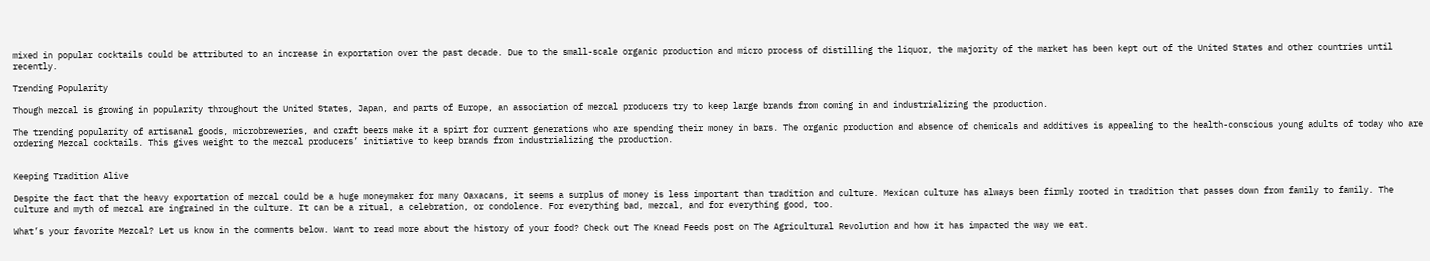mixed in popular cocktails could be attributed to an increase in exportation over the past decade. Due to the small-scale organic production and micro process of distilling the liquor, the majority of the market has been kept out of the United States and other countries until recently.

Trending Popularity

Though mezcal is growing in popularity throughout the United States, Japan, and parts of Europe, an association of mezcal producers try to keep large brands from coming in and industrializing the production.

The trending popularity of artisanal goods, microbreweries, and craft beers make it a spirt for current generations who are spending their money in bars. The organic production and absence of chemicals and additives is appealing to the health-conscious young adults of today who are ordering Mezcal cocktails. This gives weight to the mezcal producers’ initiative to keep brands from industrializing the production.


Keeping Tradition Alive

Despite the fact that the heavy exportation of mezcal could be a huge moneymaker for many Oaxacans, it seems a surplus of money is less important than tradition and culture. Mexican culture has always been firmly rooted in tradition that passes down from family to family. The culture and myth of mezcal are ingrained in the culture. It can be a ritual, a celebration, or condolence. For everything bad, mezcal, and for everything good, too.

What’s your favorite Mezcal? Let us know in the comments below. Want to read more about the history of your food? Check out The Knead Feeds post on The Agricultural Revolution and how it has impacted the way we eat.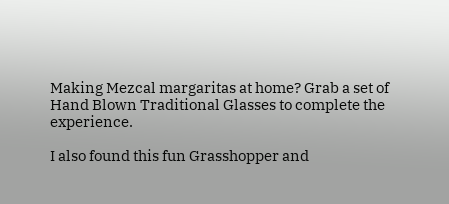Making Mezcal margaritas at home? Grab a set of Hand Blown Traditional Glasses to complete the experience.

I also found this fun Grasshopper and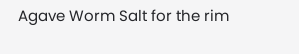Agave Worm Salt for the rim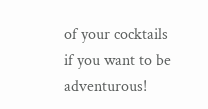of your cocktails if you want to be adventurous!